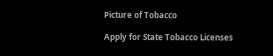Picture of Tobacco

Apply for State Tobacco Licenses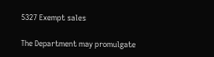5327 Exempt sales

The Department may promulgate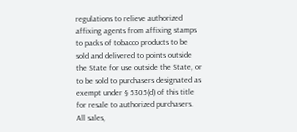regulations to relieve authorized affixing agents from affixing stamps to packs of tobacco products to be sold and delivered to points outside the State for use outside the State, or to be sold to purchasers designated as exempt under § 5305(d) of this title for resale to authorized purchasers. All sales,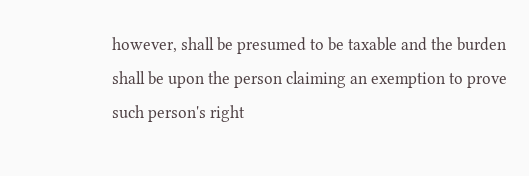however, shall be presumed to be taxable and the burden shall be upon the person claiming an exemption to prove such person's right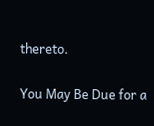thereto.

You May Be Due for a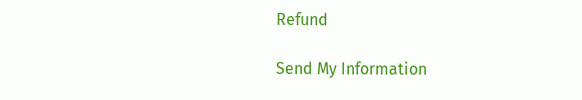Refund

Send My Information